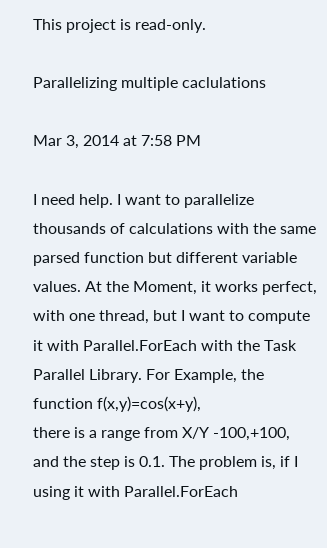This project is read-only.

Parallelizing multiple caclulations

Mar 3, 2014 at 7:58 PM

I need help. I want to parallelize thousands of calculations with the same parsed function but different variable values. At the Moment, it works perfect, with one thread, but I want to compute it with Parallel.ForEach with the Task Parallel Library. For Example, the function f(x,y)=cos(x+y),
there is a range from X/Y -100,+100, and the step is 0.1. The problem is, if I using it with Parallel.ForEach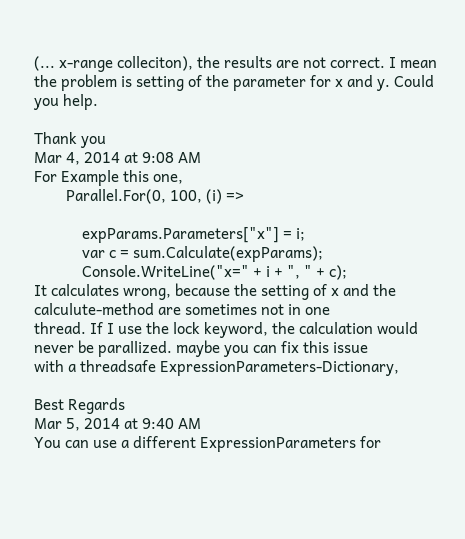(... x-range colleciton), the results are not correct. I mean the problem is setting of the parameter for x and y. Could you help.

Thank you
Mar 4, 2014 at 9:08 AM
For Example this one,
        Parallel.For(0, 100, (i) =>

            expParams.Parameters["x"] = i;
            var c = sum.Calculate(expParams);
            Console.WriteLine("x=" + i + ", " + c);
It calculates wrong, because the setting of x and the calculute-method are sometimes not in one
thread. If I use the lock keyword, the calculation would never be parallized. maybe you can fix this issue
with a threadsafe ExpressionParameters-Dictionary,

Best Regards
Mar 5, 2014 at 9:40 AM
You can use a different ExpressionParameters for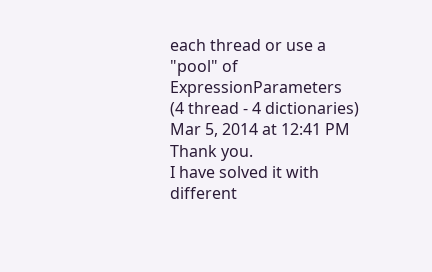each thread or use a "pool" of ExpressionParameters (4 thread - 4 dictionaries)
Mar 5, 2014 at 12:41 PM
Thank you.
I have solved it with different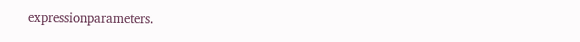expressionparameters.